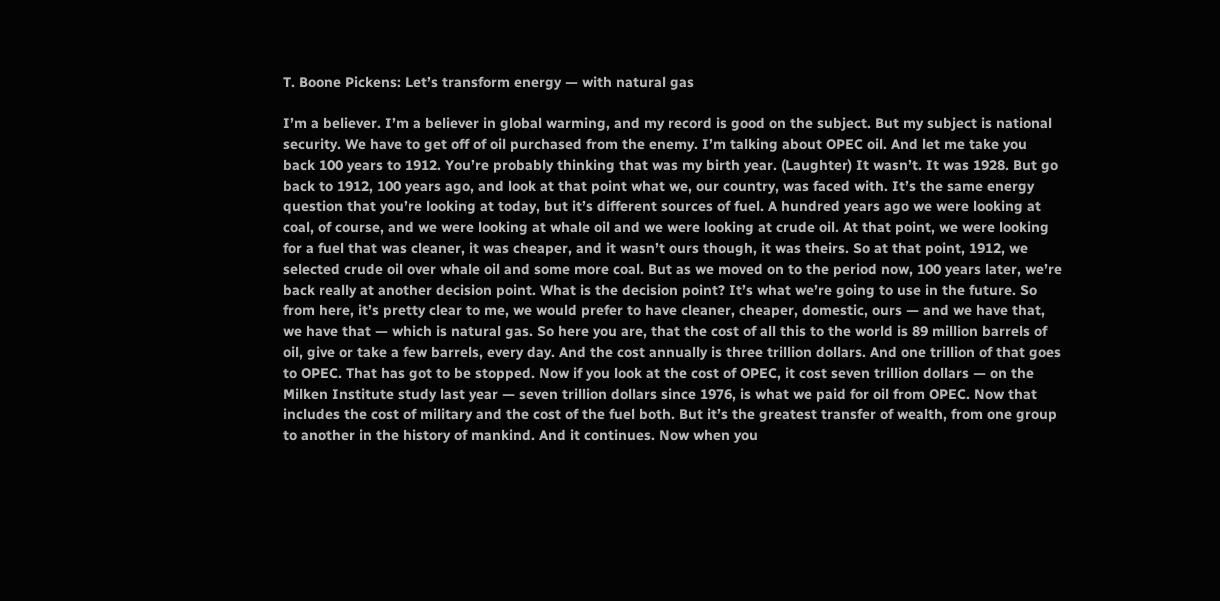T. Boone Pickens: Let’s transform energy — with natural gas

I’m a believer. I’m a believer in global warming, and my record is good on the subject. But my subject is national security. We have to get off of oil purchased from the enemy. I’m talking about OPEC oil. And let me take you back 100 years to 1912. You’re probably thinking that was my birth year. (Laughter) It wasn’t. It was 1928. But go back to 1912, 100 years ago, and look at that point what we, our country, was faced with. It’s the same energy question that you’re looking at today, but it’s different sources of fuel. A hundred years ago we were looking at coal, of course, and we were looking at whale oil and we were looking at crude oil. At that point, we were looking for a fuel that was cleaner, it was cheaper, and it wasn’t ours though, it was theirs. So at that point, 1912, we selected crude oil over whale oil and some more coal. But as we moved on to the period now, 100 years later, we’re back really at another decision point. What is the decision point? It’s what we’re going to use in the future. So from here, it’s pretty clear to me, we would prefer to have cleaner, cheaper, domestic, ours — and we have that, we have that — which is natural gas. So here you are, that the cost of all this to the world is 89 million barrels of oil, give or take a few barrels, every day. And the cost annually is three trillion dollars. And one trillion of that goes to OPEC. That has got to be stopped. Now if you look at the cost of OPEC, it cost seven trillion dollars — on the Milken Institute study last year — seven trillion dollars since 1976, is what we paid for oil from OPEC. Now that includes the cost of military and the cost of the fuel both. But it’s the greatest transfer of wealth, from one group to another in the history of mankind. And it continues. Now when you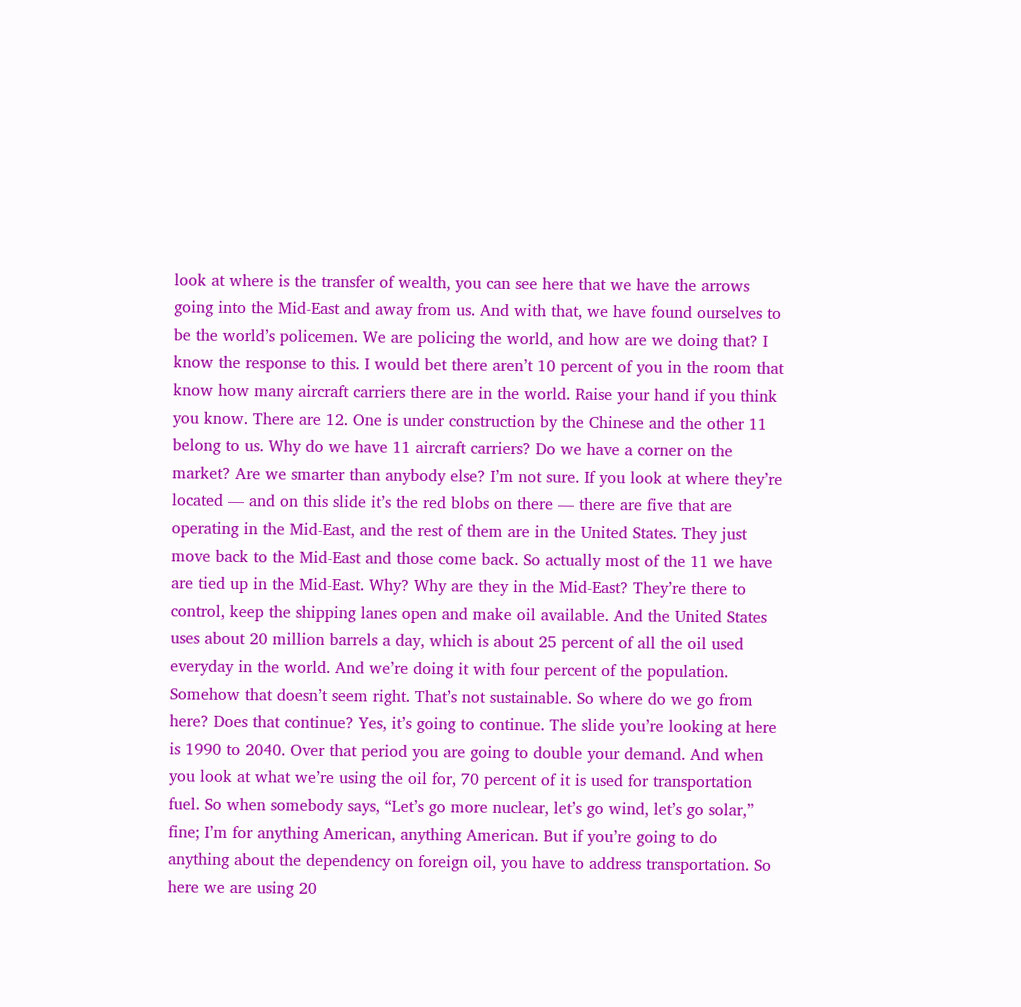look at where is the transfer of wealth, you can see here that we have the arrows going into the Mid-East and away from us. And with that, we have found ourselves to be the world’s policemen. We are policing the world, and how are we doing that? I know the response to this. I would bet there aren’t 10 percent of you in the room that know how many aircraft carriers there are in the world. Raise your hand if you think you know. There are 12. One is under construction by the Chinese and the other 11 belong to us. Why do we have 11 aircraft carriers? Do we have a corner on the market? Are we smarter than anybody else? I’m not sure. If you look at where they’re located — and on this slide it’s the red blobs on there — there are five that are operating in the Mid-East, and the rest of them are in the United States. They just move back to the Mid-East and those come back. So actually most of the 11 we have are tied up in the Mid-East. Why? Why are they in the Mid-East? They’re there to control, keep the shipping lanes open and make oil available. And the United States uses about 20 million barrels a day, which is about 25 percent of all the oil used everyday in the world. And we’re doing it with four percent of the population. Somehow that doesn’t seem right. That’s not sustainable. So where do we go from here? Does that continue? Yes, it’s going to continue. The slide you’re looking at here is 1990 to 2040. Over that period you are going to double your demand. And when you look at what we’re using the oil for, 70 percent of it is used for transportation fuel. So when somebody says, “Let’s go more nuclear, let’s go wind, let’s go solar,” fine; I’m for anything American, anything American. But if you’re going to do anything about the dependency on foreign oil, you have to address transportation. So here we are using 20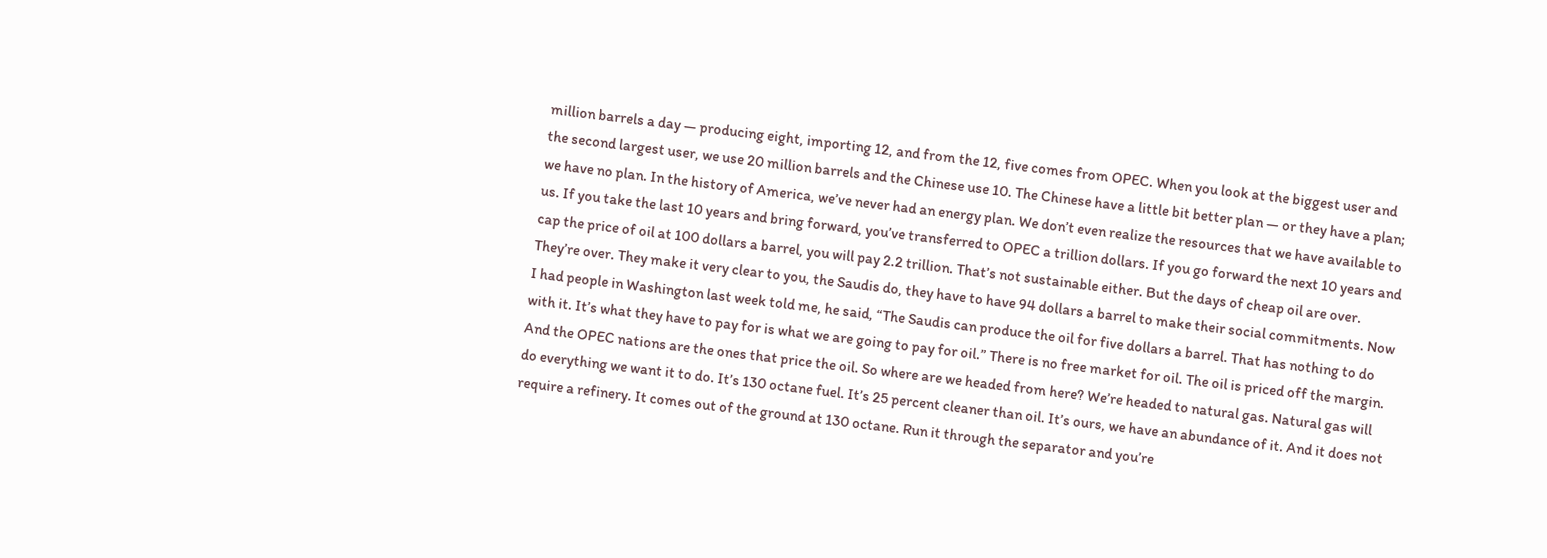million barrels a day — producing eight, importing 12, and from the 12, five comes from OPEC. When you look at the biggest user and the second largest user, we use 20 million barrels and the Chinese use 10. The Chinese have a little bit better plan — or they have a plan; we have no plan. In the history of America, we’ve never had an energy plan. We don’t even realize the resources that we have available to us. If you take the last 10 years and bring forward, you’ve transferred to OPEC a trillion dollars. If you go forward the next 10 years and cap the price of oil at 100 dollars a barrel, you will pay 2.2 trillion. That’s not sustainable either. But the days of cheap oil are over. They’re over. They make it very clear to you, the Saudis do, they have to have 94 dollars a barrel to make their social commitments. Now I had people in Washington last week told me, he said, “The Saudis can produce the oil for five dollars a barrel. That has nothing to do with it. It’s what they have to pay for is what we are going to pay for oil.” There is no free market for oil. The oil is priced off the margin. And the OPEC nations are the ones that price the oil. So where are we headed from here? We’re headed to natural gas. Natural gas will do everything we want it to do. It’s 130 octane fuel. It’s 25 percent cleaner than oil. It’s ours, we have an abundance of it. And it does not require a refinery. It comes out of the ground at 130 octane. Run it through the separator and you’re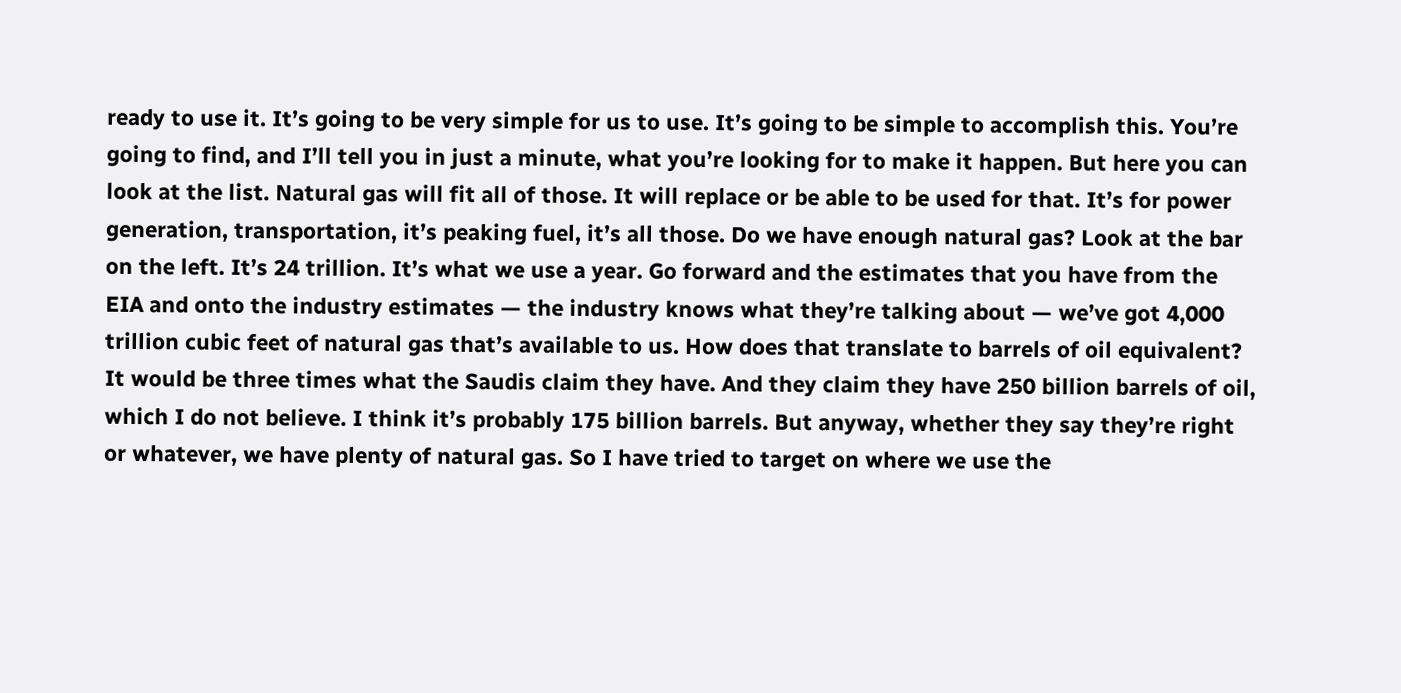ready to use it. It’s going to be very simple for us to use. It’s going to be simple to accomplish this. You’re going to find, and I’ll tell you in just a minute, what you’re looking for to make it happen. But here you can look at the list. Natural gas will fit all of those. It will replace or be able to be used for that. It’s for power generation, transportation, it’s peaking fuel, it’s all those. Do we have enough natural gas? Look at the bar on the left. It’s 24 trillion. It’s what we use a year. Go forward and the estimates that you have from the EIA and onto the industry estimates — the industry knows what they’re talking about — we’ve got 4,000 trillion cubic feet of natural gas that’s available to us. How does that translate to barrels of oil equivalent? It would be three times what the Saudis claim they have. And they claim they have 250 billion barrels of oil, which I do not believe. I think it’s probably 175 billion barrels. But anyway, whether they say they’re right or whatever, we have plenty of natural gas. So I have tried to target on where we use the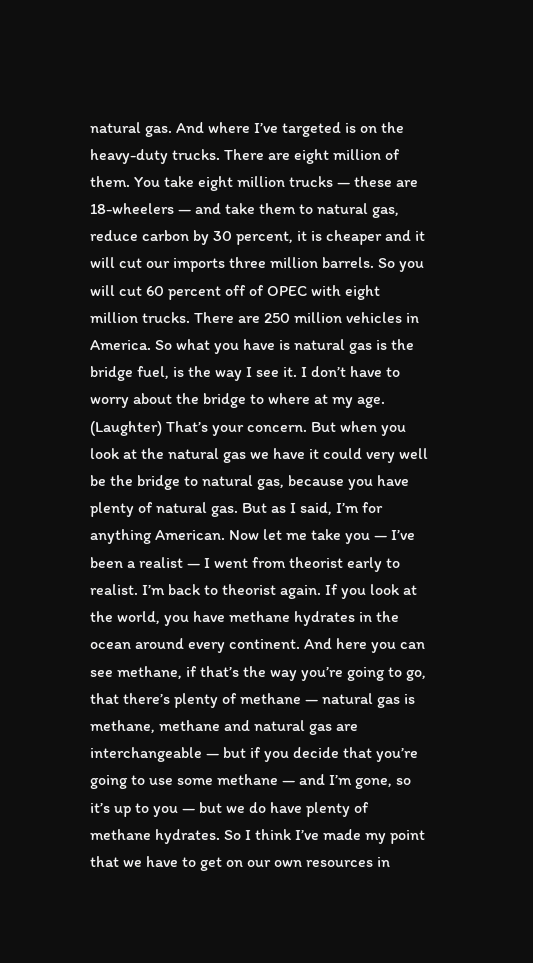natural gas. And where I’ve targeted is on the heavy-duty trucks. There are eight million of them. You take eight million trucks — these are 18-wheelers — and take them to natural gas, reduce carbon by 30 percent, it is cheaper and it will cut our imports three million barrels. So you will cut 60 percent off of OPEC with eight million trucks. There are 250 million vehicles in America. So what you have is natural gas is the bridge fuel, is the way I see it. I don’t have to worry about the bridge to where at my age. (Laughter) That’s your concern. But when you look at the natural gas we have it could very well be the bridge to natural gas, because you have plenty of natural gas. But as I said, I’m for anything American. Now let me take you — I’ve been a realist — I went from theorist early to realist. I’m back to theorist again. If you look at the world, you have methane hydrates in the ocean around every continent. And here you can see methane, if that’s the way you’re going to go, that there’s plenty of methane — natural gas is methane, methane and natural gas are interchangeable — but if you decide that you’re going to use some methane — and I’m gone, so it’s up to you — but we do have plenty of methane hydrates. So I think I’ve made my point that we have to get on our own resources in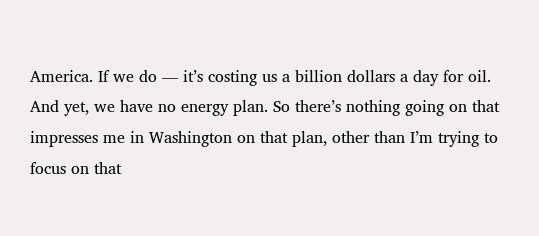America. If we do — it’s costing us a billion dollars a day for oil. And yet, we have no energy plan. So there’s nothing going on that impresses me in Washington on that plan, other than I’m trying to focus on that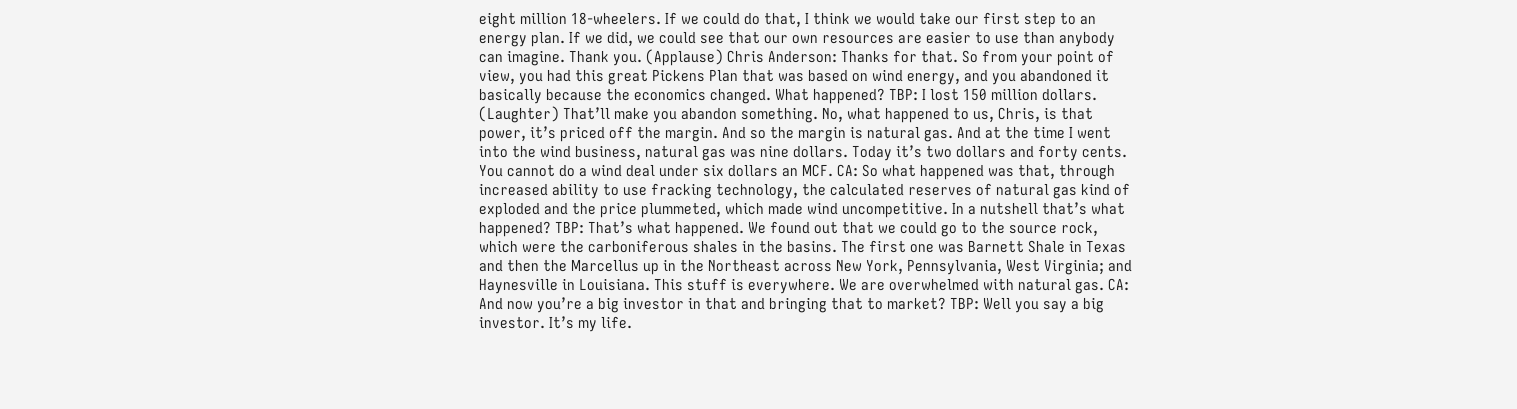eight million 18-wheelers. If we could do that, I think we would take our first step to an energy plan. If we did, we could see that our own resources are easier to use than anybody can imagine. Thank you. (Applause) Chris Anderson: Thanks for that. So from your point of view, you had this great Pickens Plan that was based on wind energy, and you abandoned it basically because the economics changed. What happened? TBP: I lost 150 million dollars. (Laughter) That’ll make you abandon something. No, what happened to us, Chris, is that power, it’s priced off the margin. And so the margin is natural gas. And at the time I went into the wind business, natural gas was nine dollars. Today it’s two dollars and forty cents. You cannot do a wind deal under six dollars an MCF. CA: So what happened was that, through increased ability to use fracking technology, the calculated reserves of natural gas kind of exploded and the price plummeted, which made wind uncompetitive. In a nutshell that’s what happened? TBP: That’s what happened. We found out that we could go to the source rock, which were the carboniferous shales in the basins. The first one was Barnett Shale in Texas and then the Marcellus up in the Northeast across New York, Pennsylvania, West Virginia; and Haynesville in Louisiana. This stuff is everywhere. We are overwhelmed with natural gas. CA: And now you’re a big investor in that and bringing that to market? TBP: Well you say a big investor. It’s my life.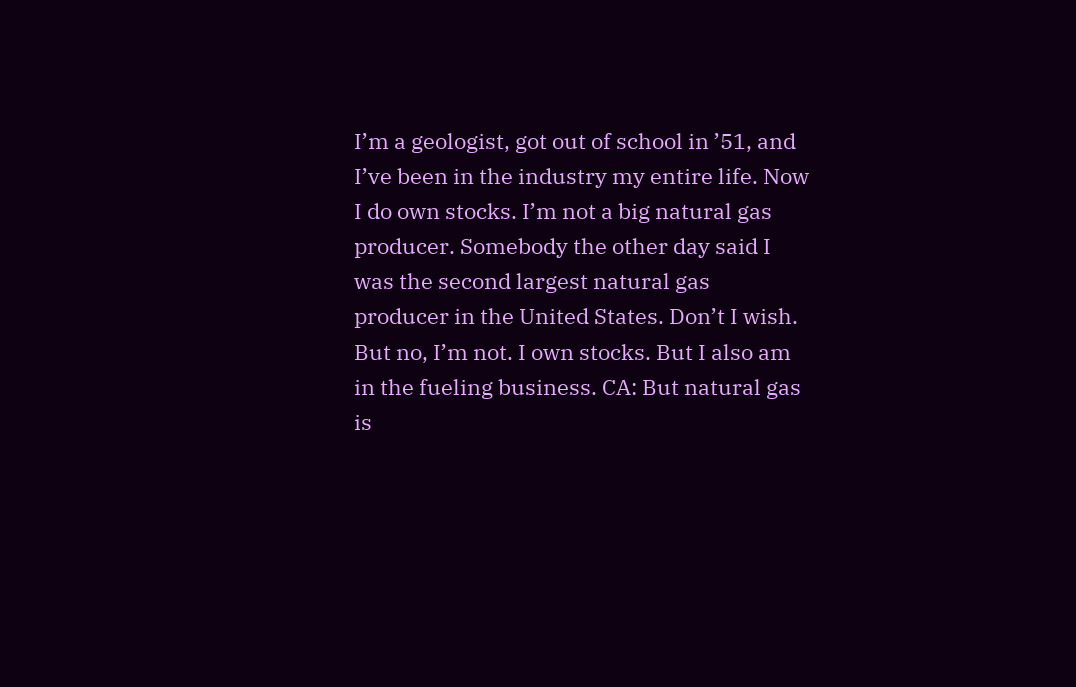I’m a geologist, got out of school in ’51, and I’ve been in the industry my entire life. Now I do own stocks. I’m not a big natural gas producer. Somebody the other day said I was the second largest natural gas producer in the United States. Don’t I wish. But no, I’m not. I own stocks. But I also am in the fueling business. CA: But natural gas is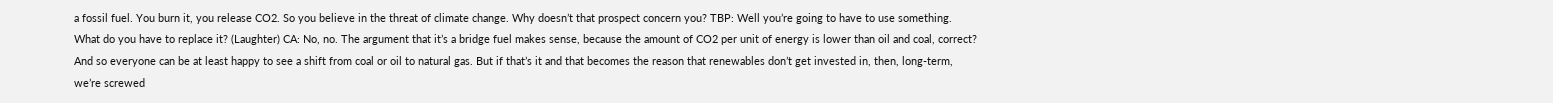a fossil fuel. You burn it, you release CO2. So you believe in the threat of climate change. Why doesn’t that prospect concern you? TBP: Well you’re going to have to use something. What do you have to replace it? (Laughter) CA: No, no. The argument that it’s a bridge fuel makes sense, because the amount of CO2 per unit of energy is lower than oil and coal, correct? And so everyone can be at least happy to see a shift from coal or oil to natural gas. But if that’s it and that becomes the reason that renewables don’t get invested in, then, long-term, we’re screwed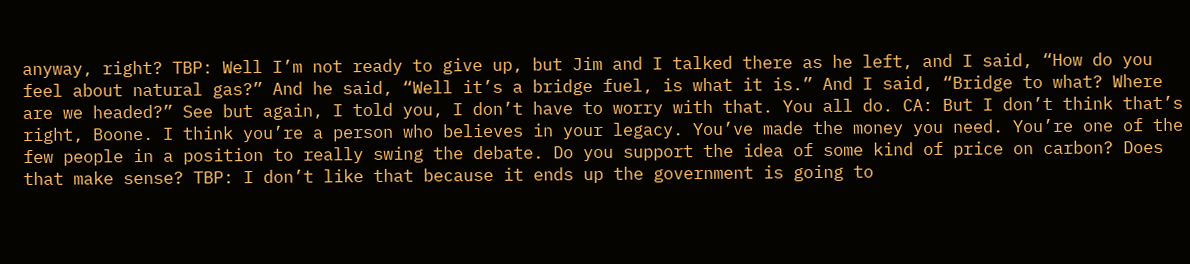anyway, right? TBP: Well I’m not ready to give up, but Jim and I talked there as he left, and I said, “How do you feel about natural gas?” And he said, “Well it’s a bridge fuel, is what it is.” And I said, “Bridge to what? Where are we headed?” See but again, I told you, I don’t have to worry with that. You all do. CA: But I don’t think that’s right, Boone. I think you’re a person who believes in your legacy. You’ve made the money you need. You’re one of the few people in a position to really swing the debate. Do you support the idea of some kind of price on carbon? Does that make sense? TBP: I don’t like that because it ends up the government is going to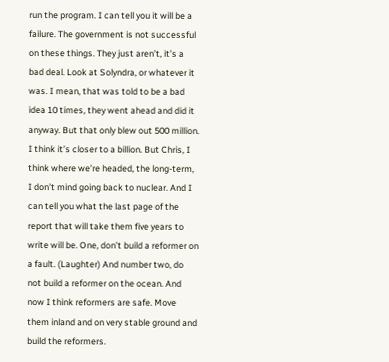run the program. I can tell you it will be a failure. The government is not successful on these things. They just aren’t, it’s a bad deal. Look at Solyndra, or whatever it was. I mean, that was told to be a bad idea 10 times, they went ahead and did it anyway. But that only blew out 500 million. I think it’s closer to a billion. But Chris, I think where we’re headed, the long-term, I don’t mind going back to nuclear. And I can tell you what the last page of the report that will take them five years to write will be. One, don’t build a reformer on a fault. (Laughter) And number two, do not build a reformer on the ocean. And now I think reformers are safe. Move them inland and on very stable ground and build the reformers.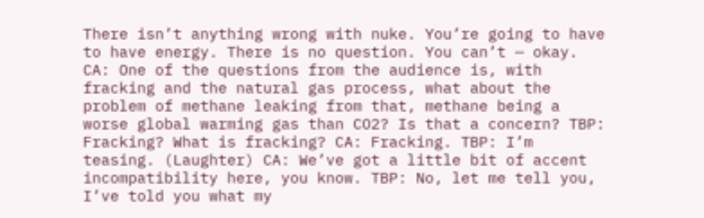There isn’t anything wrong with nuke. You’re going to have to have energy. There is no question. You can’t — okay. CA: One of the questions from the audience is, with fracking and the natural gas process, what about the problem of methane leaking from that, methane being a worse global warming gas than CO2? Is that a concern? TBP: Fracking? What is fracking? CA: Fracking. TBP: I’m teasing. (Laughter) CA: We’ve got a little bit of accent incompatibility here, you know. TBP: No, let me tell you, I’ve told you what my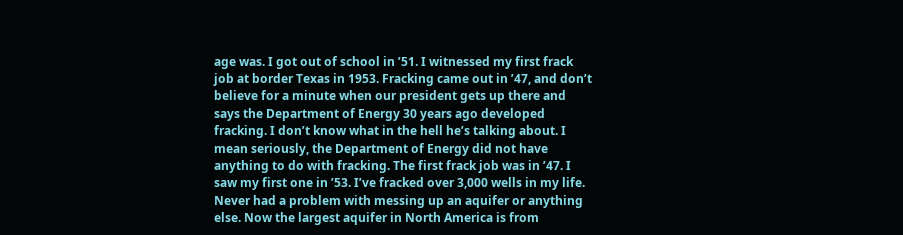age was. I got out of school in ’51. I witnessed my first frack job at border Texas in 1953. Fracking came out in ’47, and don’t believe for a minute when our president gets up there and says the Department of Energy 30 years ago developed fracking. I don’t know what in the hell he’s talking about. I mean seriously, the Department of Energy did not have anything to do with fracking. The first frack job was in ’47. I saw my first one in ’53. I’ve fracked over 3,000 wells in my life. Never had a problem with messing up an aquifer or anything else. Now the largest aquifer in North America is from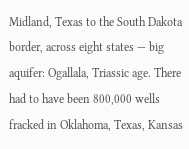Midland, Texas to the South Dakota border, across eight states — big aquifer: Ogallala, Triassic age. There had to have been 800,000 wells fracked in Oklahoma, Texas, Kansas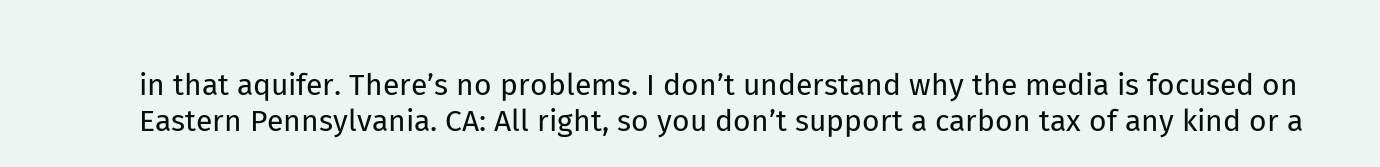in that aquifer. There’s no problems. I don’t understand why the media is focused on Eastern Pennsylvania. CA: All right, so you don’t support a carbon tax of any kind or a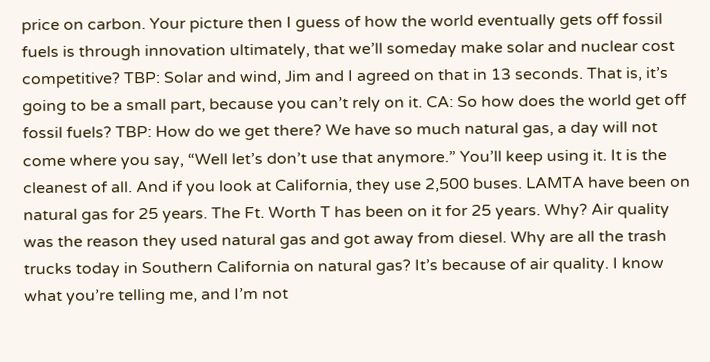price on carbon. Your picture then I guess of how the world eventually gets off fossil fuels is through innovation ultimately, that we’ll someday make solar and nuclear cost competitive? TBP: Solar and wind, Jim and I agreed on that in 13 seconds. That is, it’s going to be a small part, because you can’t rely on it. CA: So how does the world get off fossil fuels? TBP: How do we get there? We have so much natural gas, a day will not come where you say, “Well let’s don’t use that anymore.” You’ll keep using it. It is the cleanest of all. And if you look at California, they use 2,500 buses. LAMTA have been on natural gas for 25 years. The Ft. Worth T has been on it for 25 years. Why? Air quality was the reason they used natural gas and got away from diesel. Why are all the trash trucks today in Southern California on natural gas? It’s because of air quality. I know what you’re telling me, and I’m not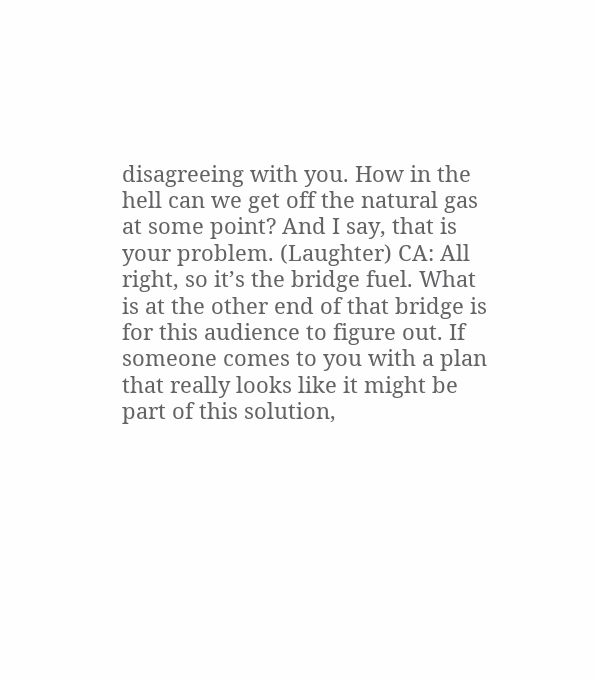disagreeing with you. How in the hell can we get off the natural gas at some point? And I say, that is your problem. (Laughter) CA: All right, so it’s the bridge fuel. What is at the other end of that bridge is for this audience to figure out. If someone comes to you with a plan that really looks like it might be part of this solution,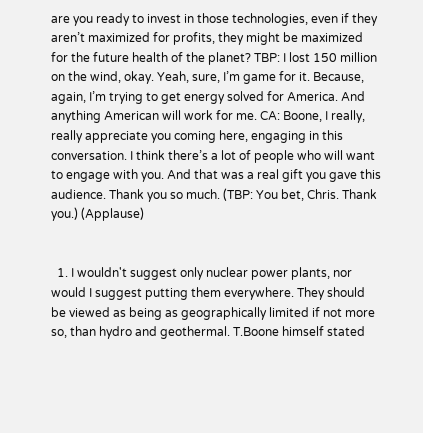are you ready to invest in those technologies, even if they aren’t maximized for profits, they might be maximized for the future health of the planet? TBP: I lost 150 million on the wind, okay. Yeah, sure, I’m game for it. Because, again, I’m trying to get energy solved for America. And anything American will work for me. CA: Boone, I really, really appreciate you coming here, engaging in this conversation. I think there’s a lot of people who will want to engage with you. And that was a real gift you gave this audience. Thank you so much. (TBP: You bet, Chris. Thank you.) (Applause)


  1. I wouldn't suggest only nuclear power plants, nor would I suggest putting them everywhere. They should be viewed as being as geographically limited if not more so, than hydro and geothermal. T.Boone himself stated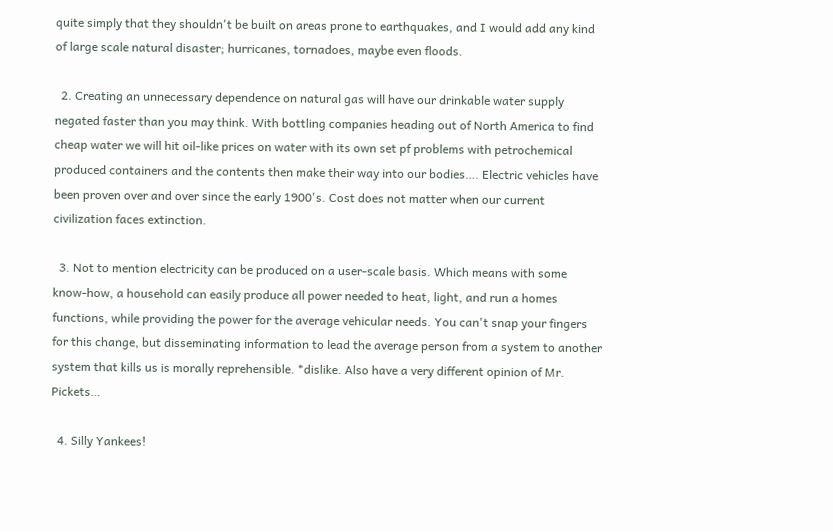quite simply that they shouldn't be built on areas prone to earthquakes, and I would add any kind of large scale natural disaster; hurricanes, tornadoes, maybe even floods.

  2. Creating an unnecessary dependence on natural gas will have our drinkable water supply negated faster than you may think. With bottling companies heading out of North America to find cheap water we will hit oil-like prices on water with its own set pf problems with petrochemical produced containers and the contents then make their way into our bodies…. Electric vehicles have been proven over and over since the early 1900's. Cost does not matter when our current civilization faces extinction.

  3. Not to mention electricity can be produced on a user-scale basis. Which means with some know-how, a household can easily produce all power needed to heat, light, and run a homes functions, while providing the power for the average vehicular needs. You can't snap your fingers for this change, but disseminating information to lead the average person from a system to another system that kills us is morally reprehensible. *dislike. Also have a very different opinion of Mr. Pickets…

  4. Silly Yankees!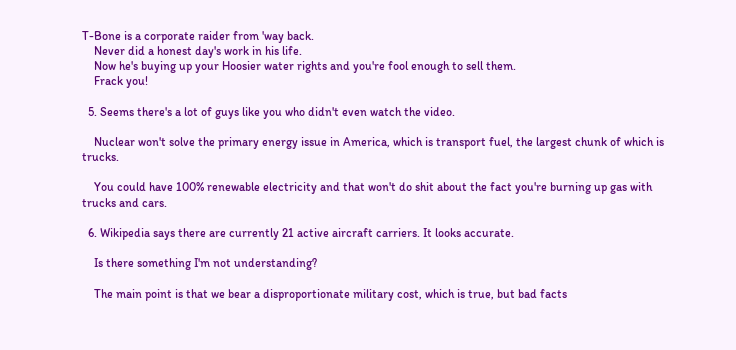T-Bone is a corporate raider from 'way back.
    Never did a honest day's work in his life.
    Now he's buying up your Hoosier water rights and you're fool enough to sell them.
    Frack you!

  5. Seems there's a lot of guys like you who didn't even watch the video.

    Nuclear won't solve the primary energy issue in America, which is transport fuel, the largest chunk of which is trucks.

    You could have 100% renewable electricity and that won't do shit about the fact you're burning up gas with trucks and cars.

  6. Wikipedia says there are currently 21 active aircraft carriers. It looks accurate.

    Is there something I'm not understanding?

    The main point is that we bear a disproportionate military cost, which is true, but bad facts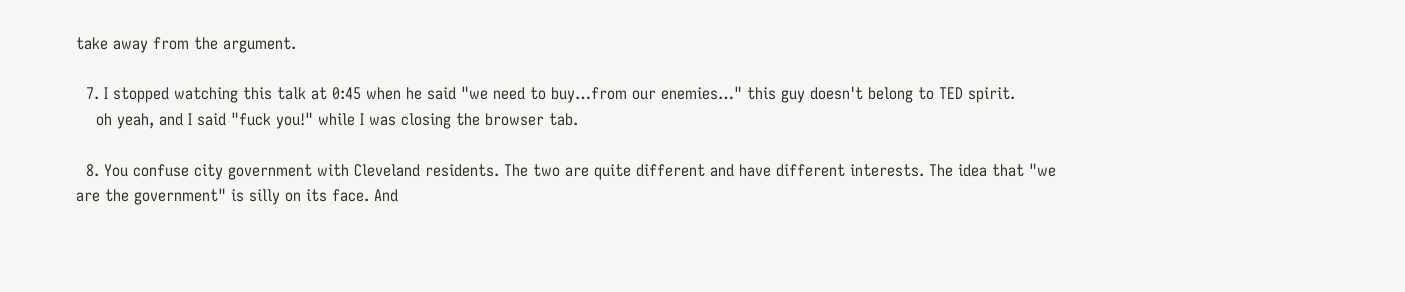take away from the argument.

  7. I stopped watching this talk at 0:45 when he said "we need to buy…from our enemies…" this guy doesn't belong to TED spirit.
    oh yeah, and I said "fuck you!" while I was closing the browser tab.

  8. You confuse city government with Cleveland residents. The two are quite different and have different interests. The idea that "we are the government" is silly on its face. And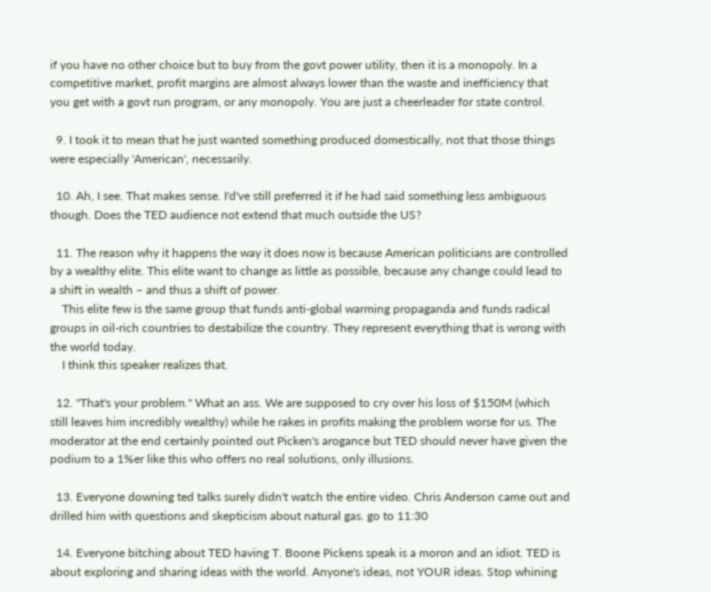if you have no other choice but to buy from the govt power utility, then it is a monopoly. In a competitive market, profit margins are almost always lower than the waste and inefficiency that you get with a govt run program, or any monopoly. You are just a cheerleader for state control.

  9. I took it to mean that he just wanted something produced domestically, not that those things were especially 'American', necessarily.

  10. Ah, I see. That makes sense. I'd've still preferred it if he had said something less ambiguous though. Does the TED audience not extend that much outside the US?

  11. The reason why it happens the way it does now is because American politicians are controlled by a wealthy elite. This elite want to change as little as possible, because any change could lead to a shift in wealth – and thus a shift of power.
    This elite few is the same group that funds anti-global warming propaganda and funds radical groups in oil-rich countries to destabilize the country. They represent everything that is wrong with the world today.
    I think this speaker realizes that.

  12. "That's your problem." What an ass. We are supposed to cry over his loss of $150M (which still leaves him incredibly wealthy) while he rakes in profits making the problem worse for us. The moderator at the end certainly pointed out Picken's arogance but TED should never have given the podium to a 1%er like this who offers no real solutions, only illusions.

  13. Everyone downing ted talks surely didn't watch the entire video. Chris Anderson came out and drilled him with questions and skepticism about natural gas. go to 11:30

  14. Everyone bitching about TED having T. Boone Pickens speak is a moron and an idiot. TED is about exploring and sharing ideas with the world. Anyone's ideas, not YOUR ideas. Stop whining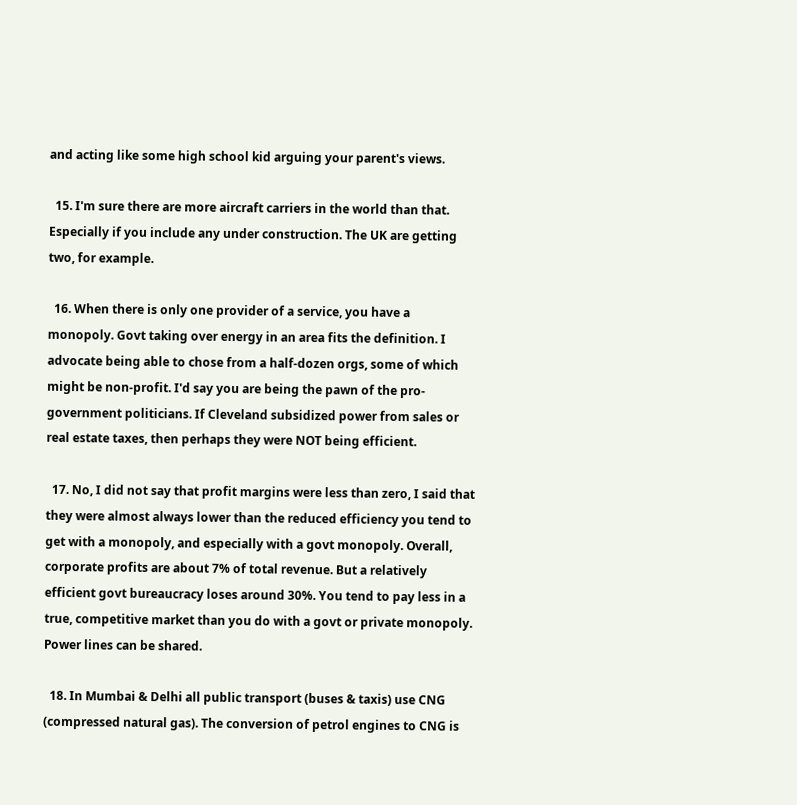and acting like some high school kid arguing your parent's views.

  15. I'm sure there are more aircraft carriers in the world than that. Especially if you include any under construction. The UK are getting two, for example.

  16. When there is only one provider of a service, you have a monopoly. Govt taking over energy in an area fits the definition. I advocate being able to chose from a half-dozen orgs, some of which might be non-profit. I'd say you are being the pawn of the pro-government politicians. If Cleveland subsidized power from sales or real estate taxes, then perhaps they were NOT being efficient.

  17. No, I did not say that profit margins were less than zero, I said that they were almost always lower than the reduced efficiency you tend to get with a monopoly, and especially with a govt monopoly. Overall, corporate profits are about 7% of total revenue. But a relatively efficient govt bureaucracy loses around 30%. You tend to pay less in a true, competitive market than you do with a govt or private monopoly. Power lines can be shared.

  18. In Mumbai & Delhi all public transport (buses & taxis) use CNG (compressed natural gas). The conversion of petrol engines to CNG is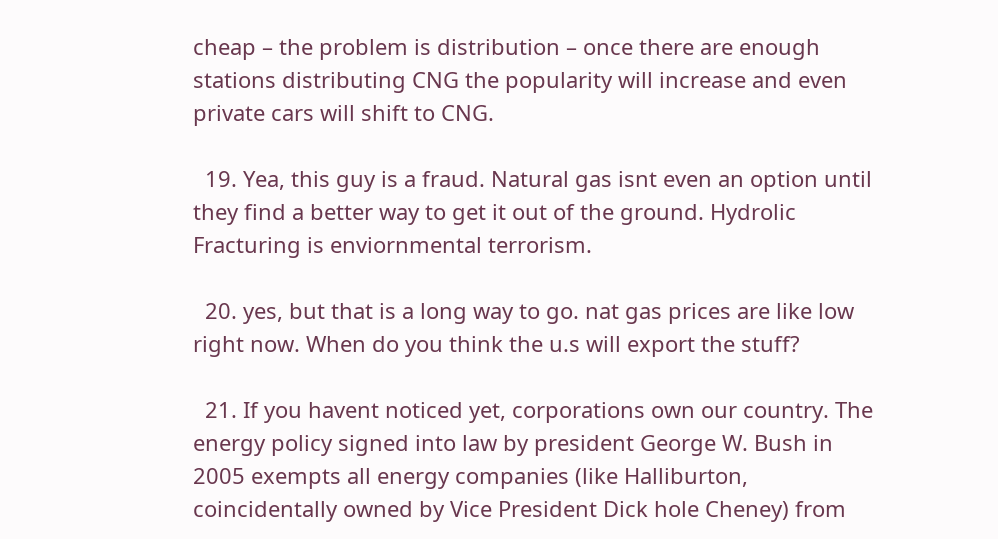cheap – the problem is distribution – once there are enough stations distributing CNG the popularity will increase and even private cars will shift to CNG.

  19. Yea, this guy is a fraud. Natural gas isnt even an option until they find a better way to get it out of the ground. Hydrolic Fracturing is enviornmental terrorism.

  20. yes, but that is a long way to go. nat gas prices are like low right now. When do you think the u.s will export the stuff?

  21. If you havent noticed yet, corporations own our country. The energy policy signed into law by president George W. Bush in 2005 exempts all energy companies (like Halliburton, coincidentally owned by Vice President Dick hole Cheney) from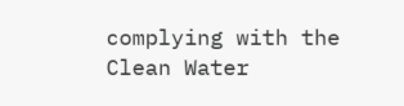complying with the Clean Water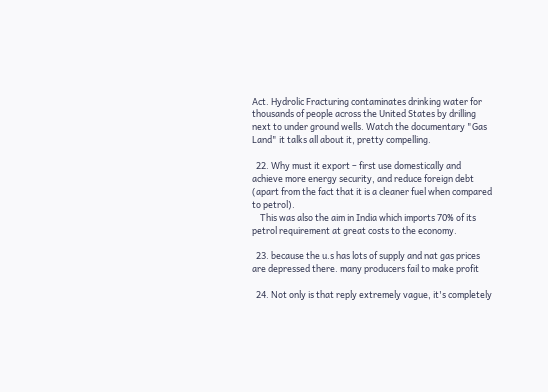Act. Hydrolic Fracturing contaminates drinking water for thousands of people across the United States by drilling next to under ground wells. Watch the documentary "Gas Land" it talks all about it, pretty compelling.

  22. Why must it export – first use domestically and achieve more energy security, and reduce foreign debt (apart from the fact that it is a cleaner fuel when compared to petrol).
    This was also the aim in India which imports 70% of its petrol requirement at great costs to the economy.

  23. because the u.s has lots of supply and nat gas prices are depressed there. many producers fail to make profit

  24. Not only is that reply extremely vague, it's completely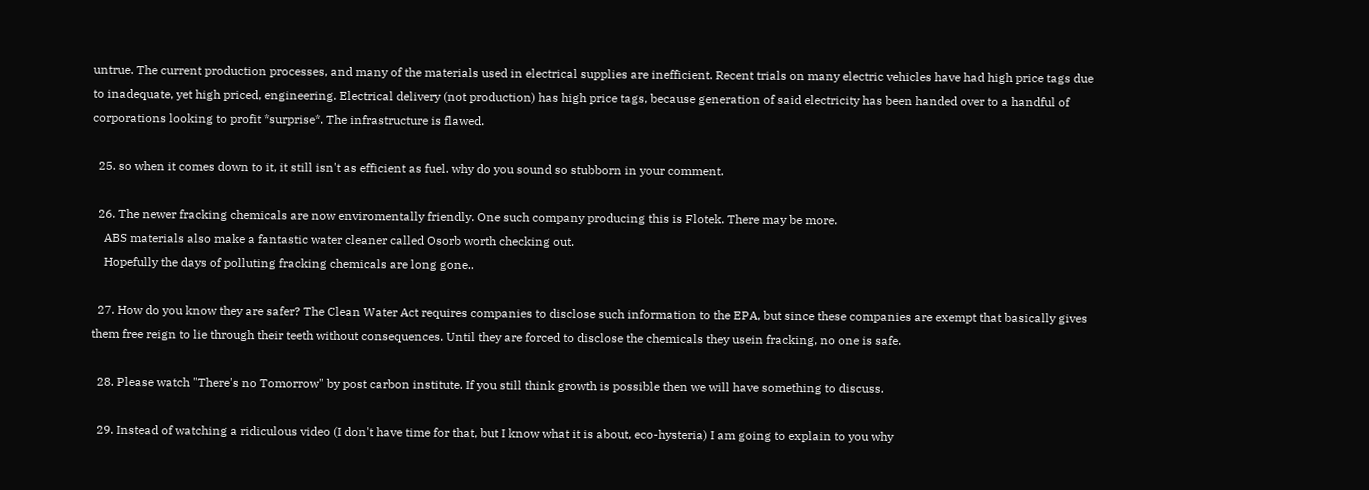untrue. The current production processes, and many of the materials used in electrical supplies are inefficient. Recent trials on many electric vehicles have had high price tags due to inadequate, yet high priced, engineering. Electrical delivery (not production) has high price tags, because generation of said electricity has been handed over to a handful of corporations looking to profit *surprise*. The infrastructure is flawed.

  25. so when it comes down to it, it still isn't as efficient as fuel. why do you sound so stubborn in your comment.

  26. The newer fracking chemicals are now enviromentally friendly. One such company producing this is Flotek. There may be more.
    ABS materials also make a fantastic water cleaner called Osorb worth checking out.
    Hopefully the days of polluting fracking chemicals are long gone..

  27. How do you know they are safer? The Clean Water Act requires companies to disclose such information to the EPA, but since these companies are exempt that basically gives them free reign to lie through their teeth without consequences. Until they are forced to disclose the chemicals they usein fracking, no one is safe.

  28. Please watch "There's no Tomorrow" by post carbon institute. If you still think growth is possible then we will have something to discuss.

  29. Instead of watching a ridiculous video (I don't have time for that, but I know what it is about, eco-hysteria) I am going to explain to you why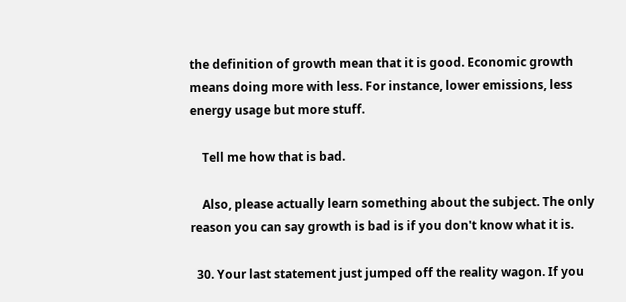the definition of growth mean that it is good. Economic growth means doing more with less. For instance, lower emissions, less energy usage but more stuff.

    Tell me how that is bad.

    Also, please actually learn something about the subject. The only reason you can say growth is bad is if you don't know what it is.

  30. Your last statement just jumped off the reality wagon. If you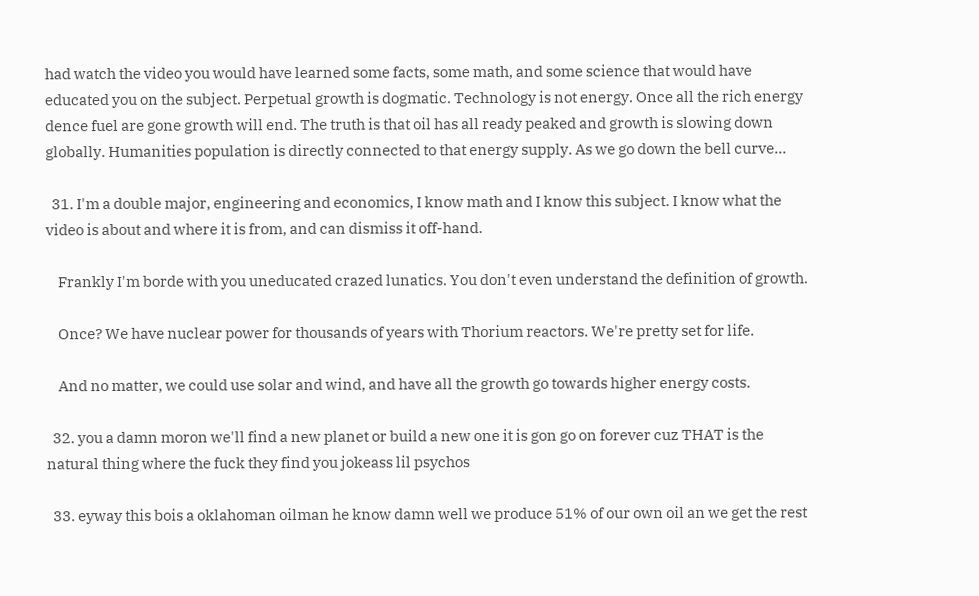had watch the video you would have learned some facts, some math, and some science that would have educated you on the subject. Perpetual growth is dogmatic. Technology is not energy. Once all the rich energy dence fuel are gone growth will end. The truth is that oil has all ready peaked and growth is slowing down globally. Humanities population is directly connected to that energy supply. As we go down the bell curve…

  31. I'm a double major, engineering and economics, I know math and I know this subject. I know what the video is about and where it is from, and can dismiss it off-hand.

    Frankly I'm borde with you uneducated crazed lunatics. You don't even understand the definition of growth.

    Once? We have nuclear power for thousands of years with Thorium reactors. We're pretty set for life.

    And no matter, we could use solar and wind, and have all the growth go towards higher energy costs.

  32. you a damn moron we'll find a new planet or build a new one it is gon go on forever cuz THAT is the natural thing where the fuck they find you jokeass lil psychos

  33. eyway this bois a oklahoman oilman he know damn well we produce 51% of our own oil an we get the rest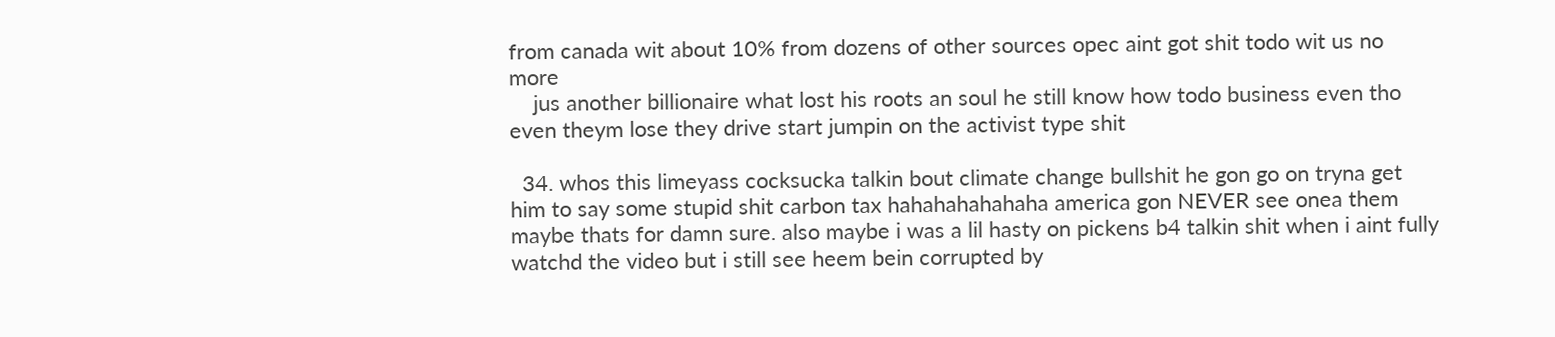from canada wit about 10% from dozens of other sources opec aint got shit todo wit us no more
    jus another billionaire what lost his roots an soul he still know how todo business even tho even theym lose they drive start jumpin on the activist type shit

  34. whos this limeyass cocksucka talkin bout climate change bullshit he gon go on tryna get him to say some stupid shit carbon tax hahahahahahaha america gon NEVER see onea them maybe thats for damn sure. also maybe i was a lil hasty on pickens b4 talkin shit when i aint fully watchd the video but i still see heem bein corrupted by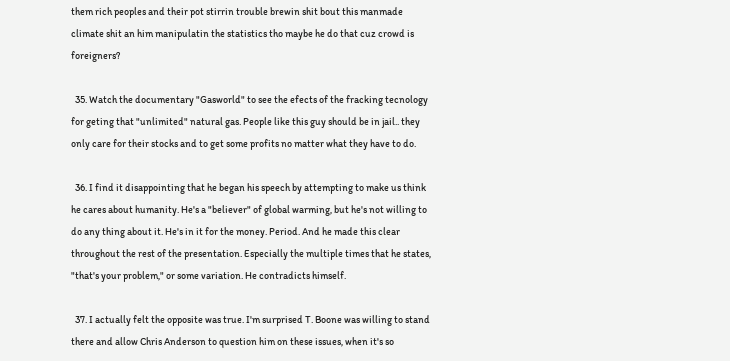them rich peoples and their pot stirrin trouble brewin shit bout this manmade climate shit an him manipulatin the statistics tho maybe he do that cuz crowd is foreigners?

  35. Watch the documentary "Gasworld" to see the efects of the fracking tecnology for geting that "unlimited" natural gas. People like this guy should be in jail.. they only care for their stocks and to get some profits no matter what they have to do.

  36. I find it disappointing that he began his speech by attempting to make us think he cares about humanity. He's a "believer" of global warming, but he's not willing to do any thing about it. He's in it for the money. Period. And he made this clear throughout the rest of the presentation. Especially the multiple times that he states, "that's your problem," or some variation. He contradicts himself.

  37. I actually felt the opposite was true. I'm surprised T. Boone was willing to stand there and allow Chris Anderson to question him on these issues, when it's so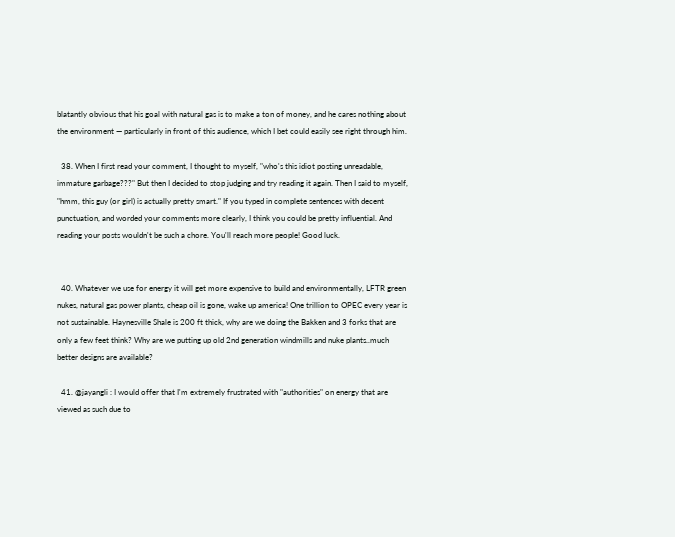blatantly obvious that his goal with natural gas is to make a ton of money, and he cares nothing about the environment — particularly in front of this audience, which I bet could easily see right through him.

  38. When I first read your comment, I thought to myself, "who's this idiot posting unreadable, immature garbage???" But then I decided to stop judging and try reading it again. Then I said to myself, "hmm, this guy (or girl) is actually pretty smart." If you typed in complete sentences with decent punctuation, and worded your comments more clearly, I think you could be pretty influential. And reading your posts wouldn't be such a chore. You'll reach more people! Good luck.


  40. Whatever we use for energy it will get more expensive to build and environmentally, LFTR green nukes, natural gas power plants, cheap oil is gone, wake up america! One trillion to OPEC every year is not sustainable. Haynesville Shale is 200 ft thick, why are we doing the Bakken and 3 forks that are only a few feet think? Why are we putting up old 2nd generation windmills and nuke plants..much better designs are available?

  41. @jayangli : I would offer that I'm extremely frustrated with "authorities" on energy that are viewed as such due to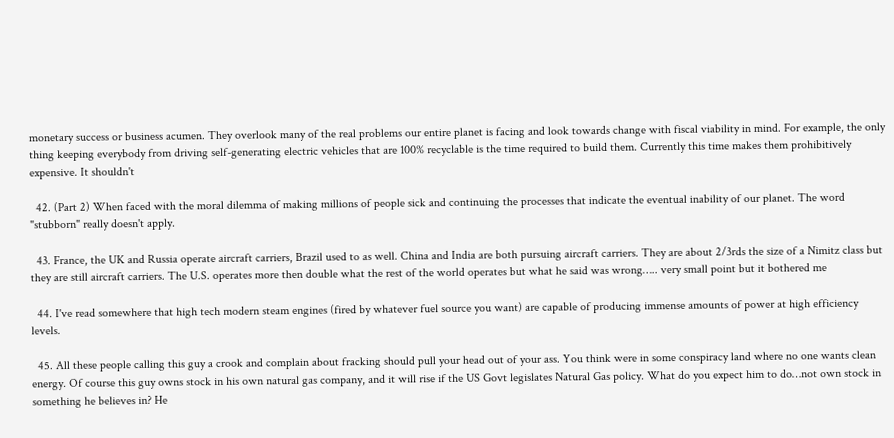monetary success or business acumen. They overlook many of the real problems our entire planet is facing and look towards change with fiscal viability in mind. For example, the only thing keeping everybody from driving self-generating electric vehicles that are 100% recyclable is the time required to build them. Currently this time makes them prohibitively expensive. It shouldn't

  42. (Part 2) When faced with the moral dilemma of making millions of people sick and continuing the processes that indicate the eventual inability of our planet. The word "stubborn" really doesn't apply.

  43. France, the UK and Russia operate aircraft carriers, Brazil used to as well. China and India are both pursuing aircraft carriers. They are about 2/3rds the size of a Nimitz class but they are still aircraft carriers. The U.S. operates more then double what the rest of the world operates but what he said was wrong….. very small point but it bothered me

  44. I've read somewhere that high tech modern steam engines (fired by whatever fuel source you want) are capable of producing immense amounts of power at high efficiency levels.

  45. All these people calling this guy a crook and complain about fracking should pull your head out of your ass. You think were in some conspiracy land where no one wants clean energy. Of course this guy owns stock in his own natural gas company, and it will rise if the US Govt legislates Natural Gas policy. What do you expect him to do…not own stock in something he believes in? He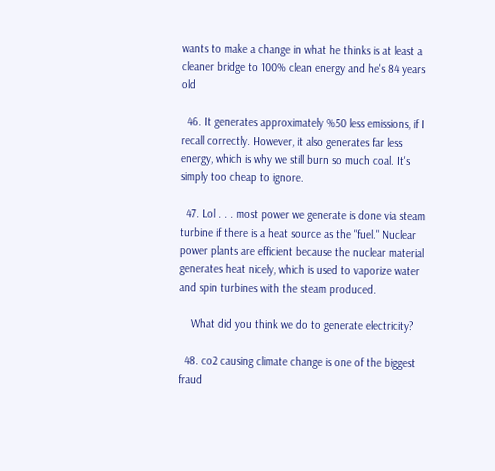wants to make a change in what he thinks is at least a cleaner bridge to 100% clean energy and he's 84 years old

  46. It generates approximately %50 less emissions, if I recall correctly. However, it also generates far less energy, which is why we still burn so much coal. It's simply too cheap to ignore.

  47. Lol . . . most power we generate is done via steam turbine if there is a heat source as the "fuel." Nuclear power plants are efficient because the nuclear material generates heat nicely, which is used to vaporize water and spin turbines with the steam produced.

    What did you think we do to generate electricity?

  48. co2 causing climate change is one of the biggest fraud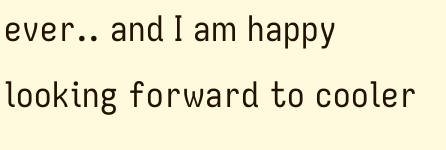ever.. and I am happy looking forward to cooler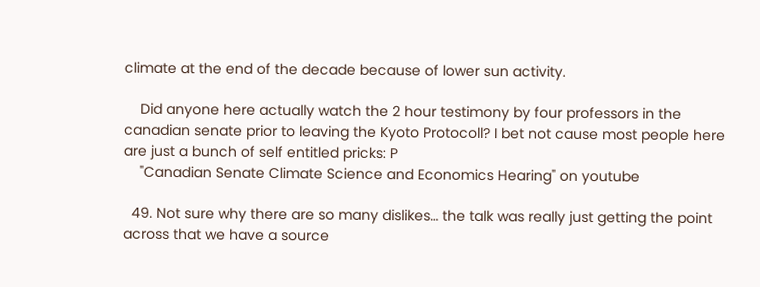climate at the end of the decade because of lower sun activity.

    Did anyone here actually watch the 2 hour testimony by four professors in the canadian senate prior to leaving the Kyoto Protocoll? I bet not cause most people here are just a bunch of self entitled pricks: P
    "Canadian Senate Climate Science and Economics Hearing" on youtube

  49. Not sure why there are so many dislikes… the talk was really just getting the point across that we have a source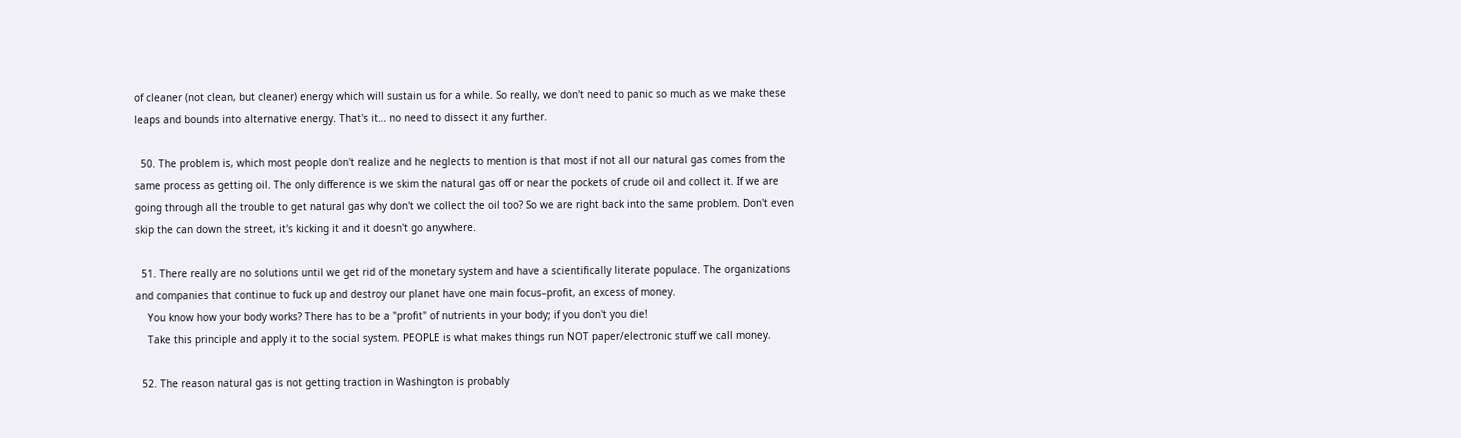of cleaner (not clean, but cleaner) energy which will sustain us for a while. So really, we don't need to panic so much as we make these leaps and bounds into alternative energy. That's it… no need to dissect it any further.

  50. The problem is, which most people don't realize and he neglects to mention is that most if not all our natural gas comes from the same process as getting oil. The only difference is we skim the natural gas off or near the pockets of crude oil and collect it. If we are going through all the trouble to get natural gas why don't we collect the oil too? So we are right back into the same problem. Don't even skip the can down the street, it's kicking it and it doesn't go anywhere.

  51. There really are no solutions until we get rid of the monetary system and have a scientifically literate populace. The organizations and companies that continue to fuck up and destroy our planet have one main focus–profit, an excess of money.
    You know how your body works? There has to be a "profit" of nutrients in your body; if you don't you die!
    Take this principle and apply it to the social system. PEOPLE is what makes things run NOT paper/electronic stuff we call money.

  52. The reason natural gas is not getting traction in Washington is probably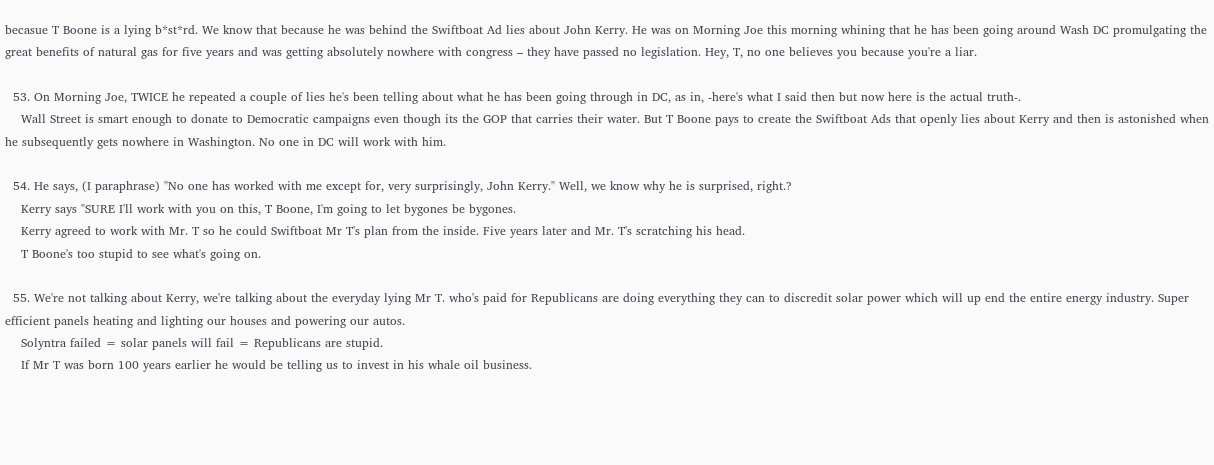becasue T Boone is a lying b*st*rd. We know that because he was behind the Swiftboat Ad lies about John Kerry. He was on Morning Joe this morning whining that he has been going around Wash DC promulgating the great benefits of natural gas for five years and was getting absolutely nowhere with congress – they have passed no legislation. Hey, T, no one believes you because you're a liar.

  53. On Morning Joe, TWICE he repeated a couple of lies he's been telling about what he has been going through in DC, as in, -here's what I said then but now here is the actual truth-.
    Wall Street is smart enough to donate to Democratic campaigns even though its the GOP that carries their water. But T Boone pays to create the Swiftboat Ads that openly lies about Kerry and then is astonished when he subsequently gets nowhere in Washington. No one in DC will work with him.

  54. He says, (I paraphrase) "No one has worked with me except for, very surprisingly, John Kerry." Well, we know why he is surprised, right.?
    Kerry says "SURE I'll work with you on this, T Boone, I'm going to let bygones be bygones.
    Kerry agreed to work with Mr. T so he could Swiftboat Mr T's plan from the inside. Five years later and Mr. T's scratching his head.
    T Boone's too stupid to see what's going on.

  55. We're not talking about Kerry, we're talking about the everyday lying Mr T. who's paid for Republicans are doing everything they can to discredit solar power which will up end the entire energy industry. Super efficient panels heating and lighting our houses and powering our autos.
    Solyntra failed = solar panels will fail = Republicans are stupid.
    If Mr T was born 100 years earlier he would be telling us to invest in his whale oil business.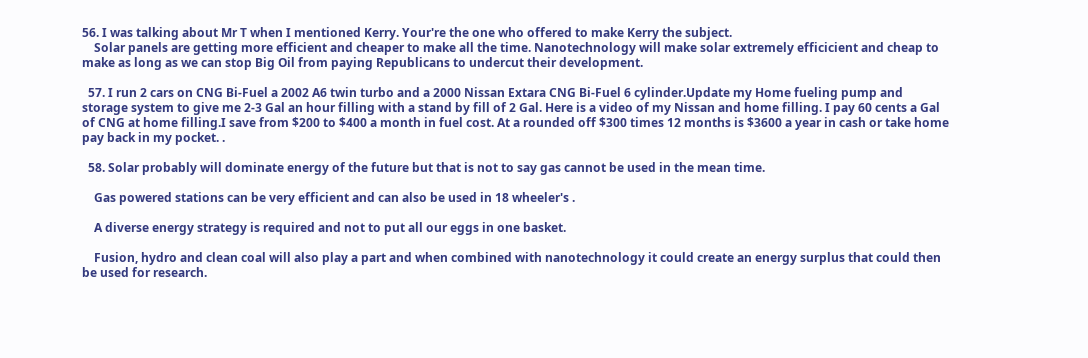56. I was talking about Mr T when I mentioned Kerry. Your're the one who offered to make Kerry the subject.
    Solar panels are getting more efficient and cheaper to make all the time. Nanotechnology will make solar extremely efficicient and cheap to make as long as we can stop Big Oil from paying Republicans to undercut their development.

  57. I run 2 cars on CNG Bi-Fuel a 2002 A6 twin turbo and a 2000 Nissan Extara CNG Bi-Fuel 6 cylinder.Update my Home fueling pump and storage system to give me 2-3 Gal an hour filling with a stand by fill of 2 Gal. Here is a video of my Nissan and home filling. I pay 60 cents a Gal of CNG at home filling.I save from $200 to $400 a month in fuel cost. At a rounded off $300 times 12 months is $3600 a year in cash or take home pay back in my pocket. .

  58. Solar probably will dominate energy of the future but that is not to say gas cannot be used in the mean time.

    Gas powered stations can be very efficient and can also be used in 18 wheeler's .

    A diverse energy strategy is required and not to put all our eggs in one basket.

    Fusion, hydro and clean coal will also play a part and when combined with nanotechnology it could create an energy surplus that could then be used for research.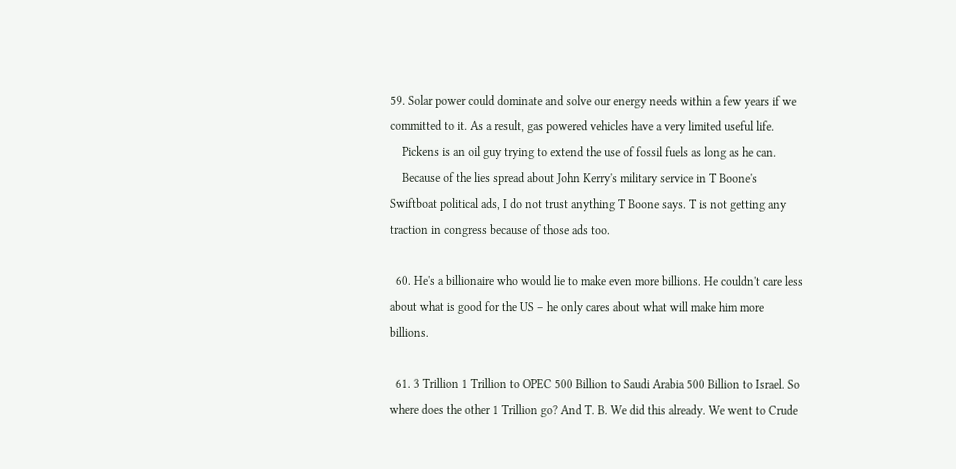59. Solar power could dominate and solve our energy needs within a few years if we committed to it. As a result, gas powered vehicles have a very limited useful life.
    Pickens is an oil guy trying to extend the use of fossil fuels as long as he can.
    Because of the lies spread about John Kerry's military service in T Boone's Swiftboat political ads, I do not trust anything T Boone says. T is not getting any traction in congress because of those ads too.

  60. He's a billionaire who would lie to make even more billions. He couldn't care less about what is good for the US – he only cares about what will make him more billions.

  61. 3 Trillion 1 Trillion to OPEC 500 Billion to Saudi Arabia 500 Billion to Israel. So where does the other 1 Trillion go? And T. B. We did this already. We went to Crude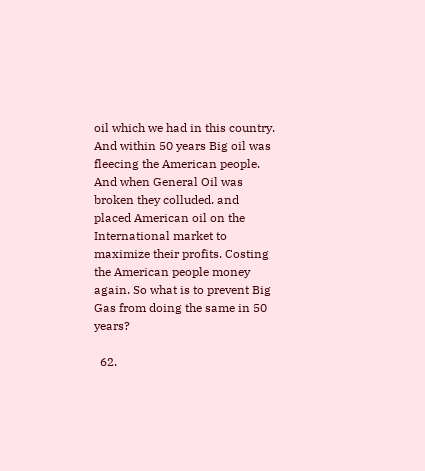oil which we had in this country. And within 50 years Big oil was fleecing the American people. And when General Oil was broken they colluded. and placed American oil on the International market to maximize their profits. Costing the American people money again. So what is to prevent Big Gas from doing the same in 50 years?

  62.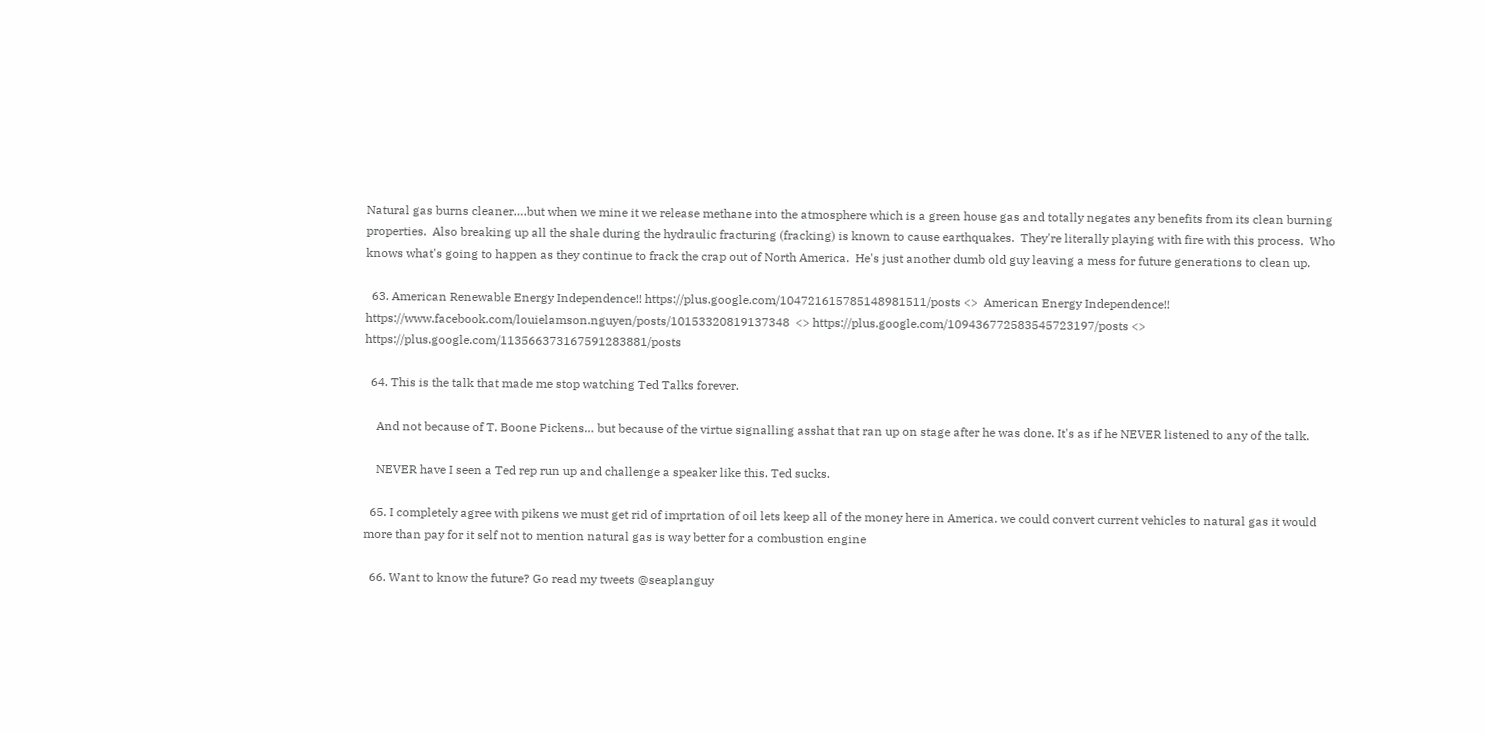Natural gas burns cleaner….but when we mine it we release methane into the atmosphere which is a green house gas and totally negates any benefits from its clean burning properties.  Also breaking up all the shale during the hydraulic fracturing (fracking) is known to cause earthquakes.  They're literally playing with fire with this process.  Who knows what's going to happen as they continue to frack the crap out of North America.  He's just another dumb old guy leaving a mess for future generations to clean up.

  63. American Renewable Energy Independence!! https://plus.google.com/104721615785148981511/posts <>  American Energy Independence!! https://www.facebook.com/louielamson.nguyen/posts/10153320819137348  <> https://plus.google.com/109436772583545723197/posts <> https://plus.google.com/113566373167591283881/posts

  64. This is the talk that made me stop watching Ted Talks forever.

    And not because of T. Boone Pickens… but because of the virtue signalling asshat that ran up on stage after he was done. It's as if he NEVER listened to any of the talk.

    NEVER have I seen a Ted rep run up and challenge a speaker like this. Ted sucks.

  65. I completely agree with pikens we must get rid of imprtation of oil lets keep all of the money here in America. we could convert current vehicles to natural gas it would more than pay for it self not to mention natural gas is way better for a combustion engine

  66. Want to know the future? Go read my tweets @seaplanguy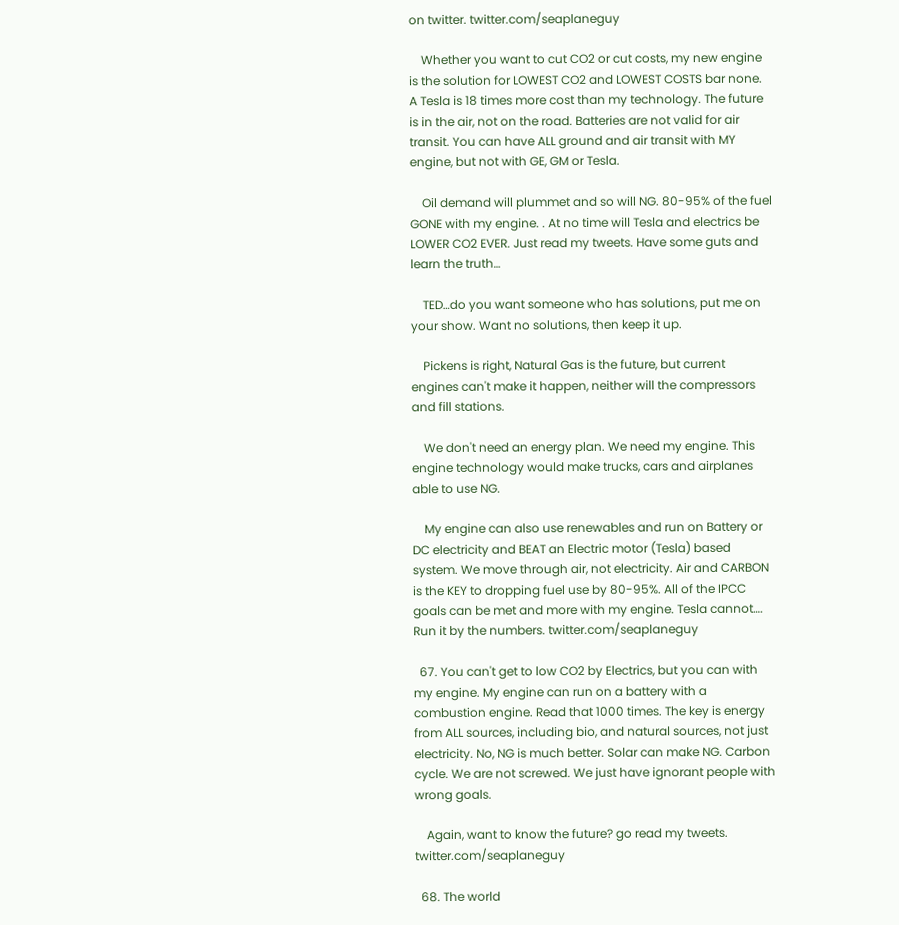on twitter. twitter.com/seaplaneguy

    Whether you want to cut CO2 or cut costs, my new engine is the solution for LOWEST CO2 and LOWEST COSTS bar none. A Tesla is 18 times more cost than my technology. The future is in the air, not on the road. Batteries are not valid for air transit. You can have ALL ground and air transit with MY engine, but not with GE, GM or Tesla.

    Oil demand will plummet and so will NG. 80-95% of the fuel GONE with my engine. . At no time will Tesla and electrics be LOWER CO2 EVER. Just read my tweets. Have some guts and learn the truth…

    TED…do you want someone who has solutions, put me on your show. Want no solutions, then keep it up.

    Pickens is right, Natural Gas is the future, but current engines can't make it happen, neither will the compressors and fill stations.

    We don't need an energy plan. We need my engine. This engine technology would make trucks, cars and airplanes able to use NG.

    My engine can also use renewables and run on Battery or DC electricity and BEAT an Electric motor (Tesla) based system. We move through air, not electricity. Air and CARBON is the KEY to dropping fuel use by 80-95%. All of the IPCC goals can be met and more with my engine. Tesla cannot…. Run it by the numbers. twitter.com/seaplaneguy

  67. You can't get to low CO2 by Electrics, but you can with my engine. My engine can run on a battery with a combustion engine. Read that 1000 times. The key is energy from ALL sources, including bio, and natural sources, not just electricity. No, NG is much better. Solar can make NG. Carbon cycle. We are not screwed. We just have ignorant people with wrong goals.

    Again, want to know the future? go read my tweets. twitter.com/seaplaneguy

  68. The world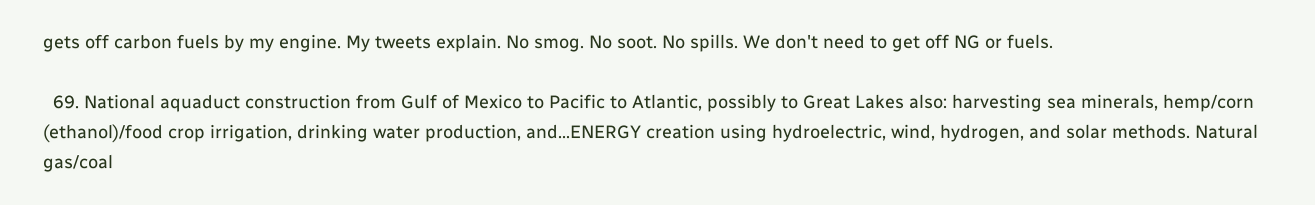gets off carbon fuels by my engine. My tweets explain. No smog. No soot. No spills. We don't need to get off NG or fuels.

  69. National aquaduct construction from Gulf of Mexico to Pacific to Atlantic, possibly to Great Lakes also: harvesting sea minerals, hemp/corn (ethanol)/food crop irrigation, drinking water production, and…ENERGY creation using hydroelectric, wind, hydrogen, and solar methods. Natural gas/coal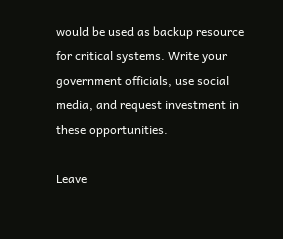would be used as backup resource for critical systems. Write your government officials, use social media, and request investment in these opportunities.

Leave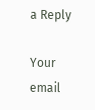a Reply

Your email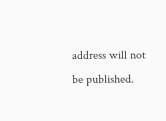address will not be published.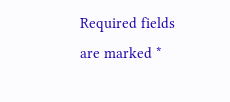Required fields are marked *